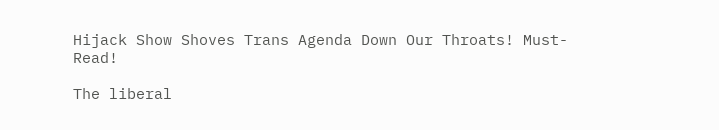Hijack Show Shoves Trans Agenda Down Our Throats! Must-Read!

The liberal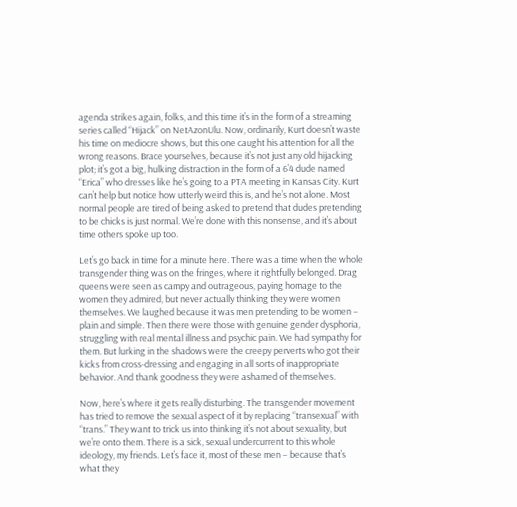agenda strikes again, folks, and this time it’s in the form of a streaming series called “Hijack” on NetAzonUlu. Now, ordinarily, Kurt doesn’t waste his time on mediocre shows, but this one caught his attention for all the wrong reasons. Brace yourselves, because it’s not just any old hijacking plot; it’s got a big, hulking distraction in the form of a 6’4 dude named “Erica” who dresses like he’s going to a PTA meeting in Kansas City. Kurt can’t help but notice how utterly weird this is, and he’s not alone. Most normal people are tired of being asked to pretend that dudes pretending to be chicks is just normal. We’re done with this nonsense, and it’s about time others spoke up too.

Let’s go back in time for a minute here. There was a time when the whole transgender thing was on the fringes, where it rightfully belonged. Drag queens were seen as campy and outrageous, paying homage to the women they admired, but never actually thinking they were women themselves. We laughed because it was men pretending to be women – plain and simple. Then there were those with genuine gender dysphoria, struggling with real mental illness and psychic pain. We had sympathy for them. But lurking in the shadows were the creepy perverts who got their kicks from cross-dressing and engaging in all sorts of inappropriate behavior. And thank goodness they were ashamed of themselves.

Now, here’s where it gets really disturbing. The transgender movement has tried to remove the sexual aspect of it by replacing “transexual” with “trans.” They want to trick us into thinking it’s not about sexuality, but we’re onto them. There is a sick, sexual undercurrent to this whole ideology, my friends. Let’s face it, most of these men – because that’s what they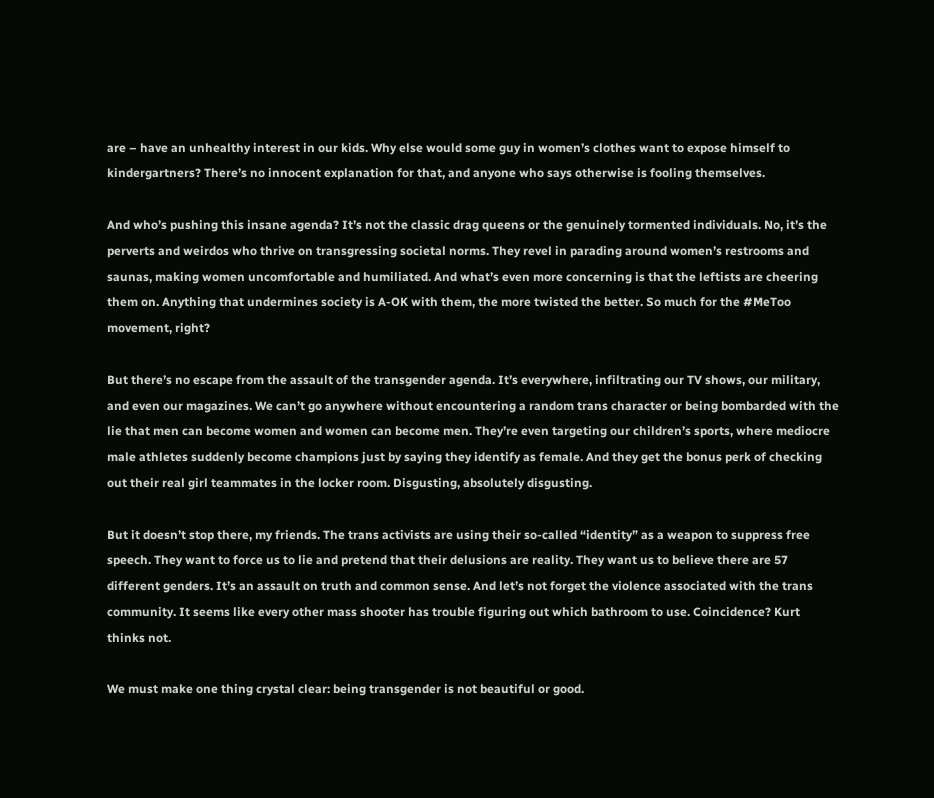are – have an unhealthy interest in our kids. Why else would some guy in women’s clothes want to expose himself to kindergartners? There’s no innocent explanation for that, and anyone who says otherwise is fooling themselves.

And who’s pushing this insane agenda? It’s not the classic drag queens or the genuinely tormented individuals. No, it’s the perverts and weirdos who thrive on transgressing societal norms. They revel in parading around women’s restrooms and saunas, making women uncomfortable and humiliated. And what’s even more concerning is that the leftists are cheering them on. Anything that undermines society is A-OK with them, the more twisted the better. So much for the #MeToo movement, right?

But there’s no escape from the assault of the transgender agenda. It’s everywhere, infiltrating our TV shows, our military, and even our magazines. We can’t go anywhere without encountering a random trans character or being bombarded with the lie that men can become women and women can become men. They’re even targeting our children’s sports, where mediocre male athletes suddenly become champions just by saying they identify as female. And they get the bonus perk of checking out their real girl teammates in the locker room. Disgusting, absolutely disgusting.

But it doesn’t stop there, my friends. The trans activists are using their so-called “identity” as a weapon to suppress free speech. They want to force us to lie and pretend that their delusions are reality. They want us to believe there are 57 different genders. It’s an assault on truth and common sense. And let’s not forget the violence associated with the trans community. It seems like every other mass shooter has trouble figuring out which bathroom to use. Coincidence? Kurt thinks not.

We must make one thing crystal clear: being transgender is not beautiful or good.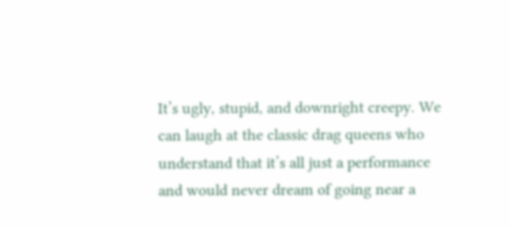It’s ugly, stupid, and downright creepy. We can laugh at the classic drag queens who understand that it’s all just a performance and would never dream of going near a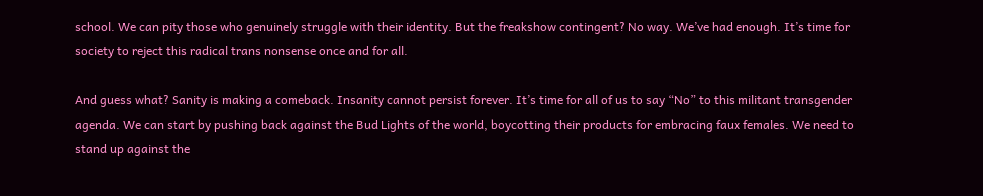school. We can pity those who genuinely struggle with their identity. But the freakshow contingent? No way. We’ve had enough. It’s time for society to reject this radical trans nonsense once and for all.

And guess what? Sanity is making a comeback. Insanity cannot persist forever. It’s time for all of us to say “No” to this militant transgender agenda. We can start by pushing back against the Bud Lights of the world, boycotting their products for embracing faux females. We need to stand up against the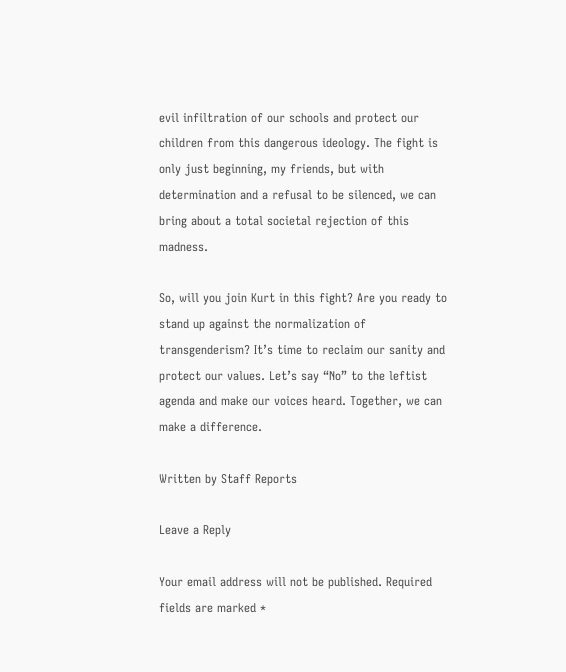evil infiltration of our schools and protect our children from this dangerous ideology. The fight is only just beginning, my friends, but with determination and a refusal to be silenced, we can bring about a total societal rejection of this madness.

So, will you join Kurt in this fight? Are you ready to stand up against the normalization of transgenderism? It’s time to reclaim our sanity and protect our values. Let’s say “No” to the leftist agenda and make our voices heard. Together, we can make a difference.

Written by Staff Reports

Leave a Reply

Your email address will not be published. Required fields are marked *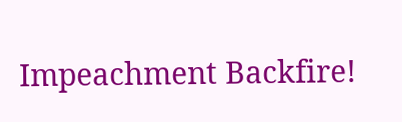Impeachment Backfire!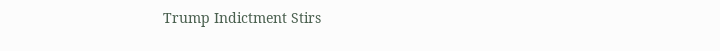Trump Indictment Stirs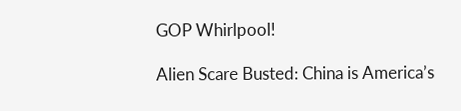GOP Whirlpool!

Alien Scare Busted: China is America’s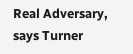Real Adversary, says Turner